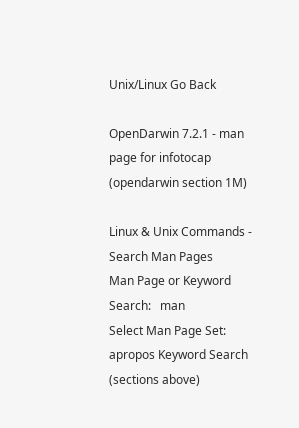Unix/Linux Go Back

OpenDarwin 7.2.1 - man page for infotocap (opendarwin section 1M)

Linux & Unix Commands - Search Man Pages
Man Page or Keyword Search:   man
Select Man Page Set:       apropos Keyword Search (sections above)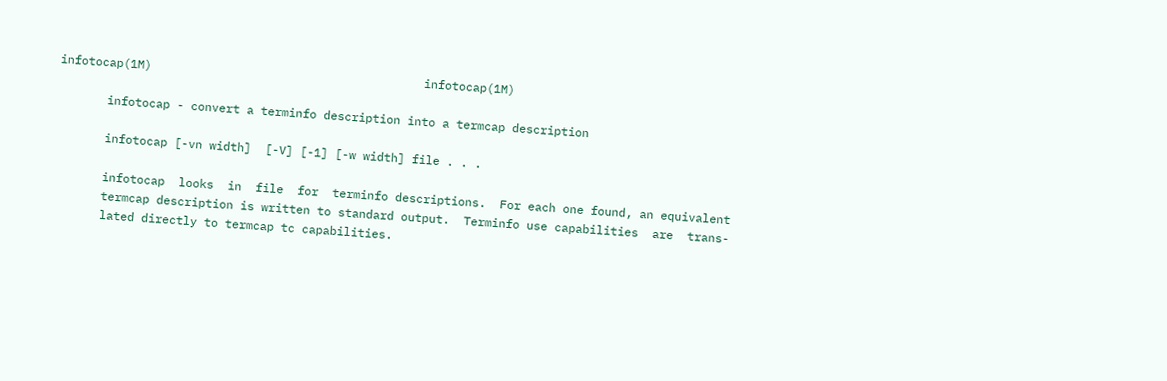infotocap(1M)                                       infotocap(1M)

       infotocap - convert a terminfo description into a termcap description

       infotocap [-vn width]  [-V] [-1] [-w width] file . . .

       infotocap  looks  in  file  for  terminfo descriptions.  For each one found, an equivalent
       termcap description is written to standard output.  Terminfo use capabilities  are  trans-
       lated directly to termcap tc capabilities.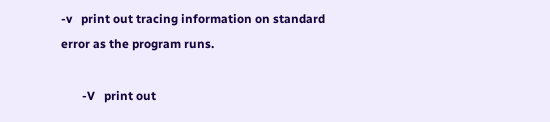-v   print out tracing information on standard error as the program runs.

       -V   print out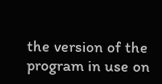the version of the program in use on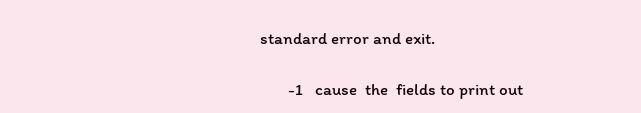standard error and exit.

       -1   cause  the  fields to print out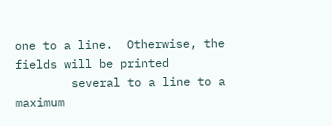one to a line.  Otherwise, the fields will be printed
        several to a line to a maximum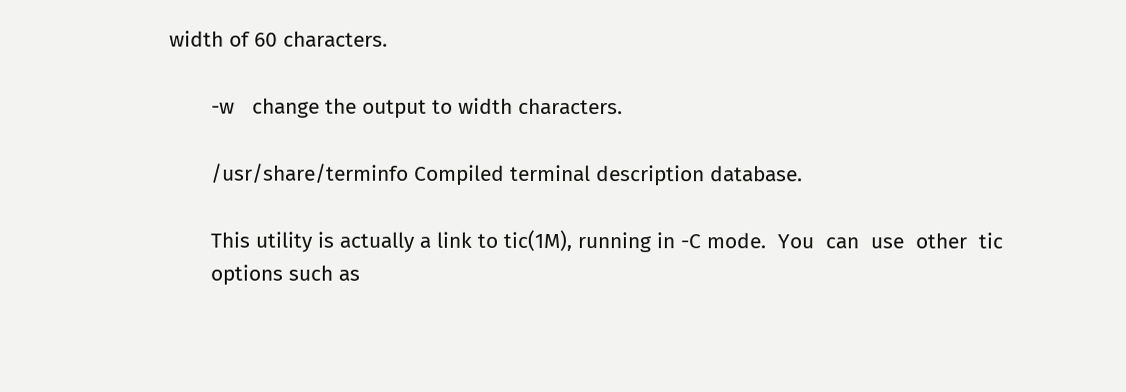width of 60 characters.

       -w   change the output to width characters.

       /usr/share/terminfo Compiled terminal description database.

       This utility is actually a link to tic(1M), running in -C mode.  You  can  use  other  tic
       options such as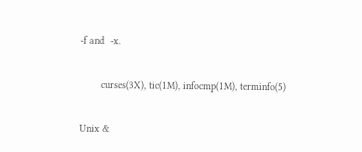-f and  -x.

       curses(3X), tic(1M), infocmp(1M), terminfo(5)

Unix &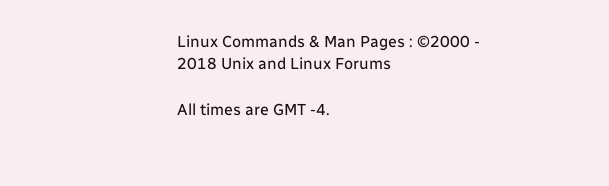Linux Commands & Man Pages : ©2000 - 2018 Unix and Linux Forums

All times are GMT -4.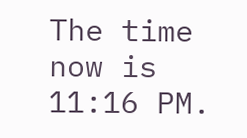The time now is 11:16 PM.